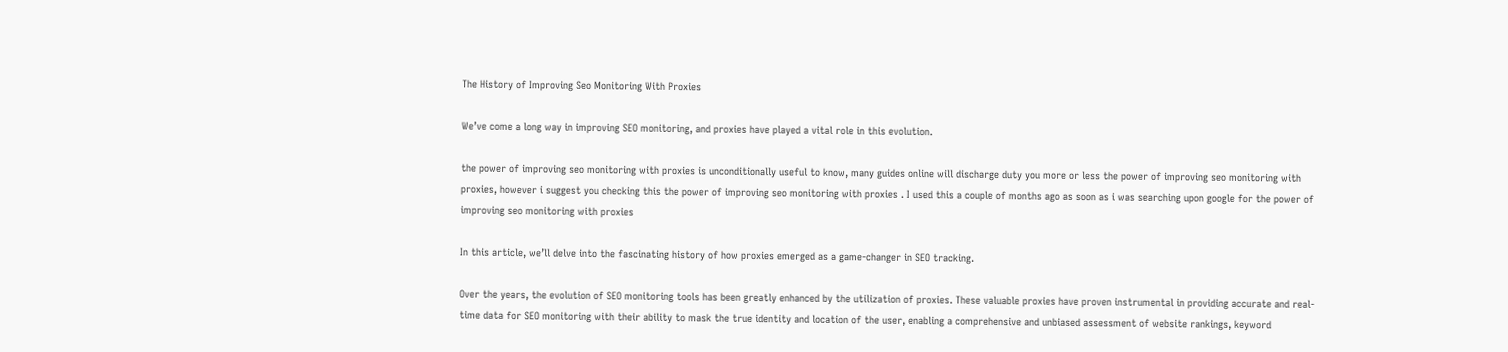The History of Improving Seo Monitoring With Proxies

We’ve come a long way in improving SEO monitoring, and proxies have played a vital role in this evolution.

the power of improving seo monitoring with proxies is unconditionally useful to know, many guides online will discharge duty you more or less the power of improving seo monitoring with proxies, however i suggest you checking this the power of improving seo monitoring with proxies . I used this a couple of months ago as soon as i was searching upon google for the power of improving seo monitoring with proxies

In this article, we’ll delve into the fascinating history of how proxies emerged as a game-changer in SEO tracking.

Over the years, the evolution of SEO monitoring tools has been greatly enhanced by the utilization of proxies. These valuable proxies have proven instrumental in providing accurate and real-time data for SEO monitoring with their ability to mask the true identity and location of the user, enabling a comprehensive and unbiased assessment of website rankings, keyword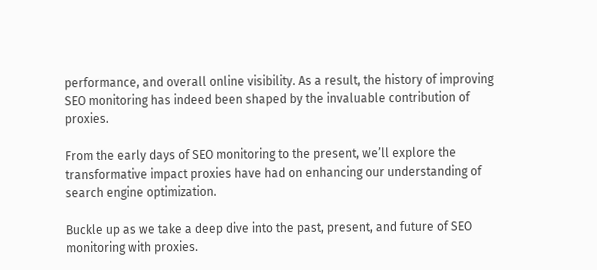performance, and overall online visibility. As a result, the history of improving SEO monitoring has indeed been shaped by the invaluable contribution of proxies.

From the early days of SEO monitoring to the present, we’ll explore the transformative impact proxies have had on enhancing our understanding of search engine optimization.

Buckle up as we take a deep dive into the past, present, and future of SEO monitoring with proxies.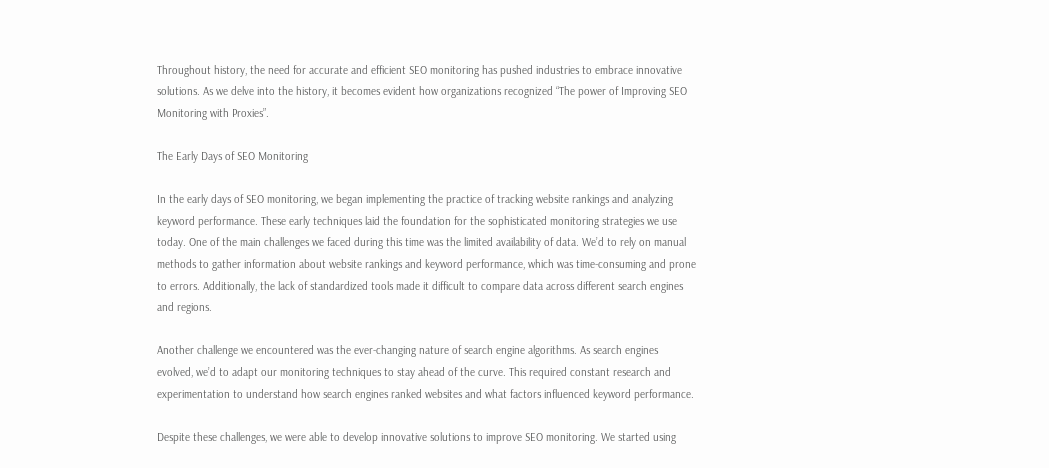Throughout history, the need for accurate and efficient SEO monitoring has pushed industries to embrace innovative solutions. As we delve into the history, it becomes evident how organizations recognized “The power of Improving SEO Monitoring with Proxies”.

The Early Days of SEO Monitoring

In the early days of SEO monitoring, we began implementing the practice of tracking website rankings and analyzing keyword performance. These early techniques laid the foundation for the sophisticated monitoring strategies we use today. One of the main challenges we faced during this time was the limited availability of data. We’d to rely on manual methods to gather information about website rankings and keyword performance, which was time-consuming and prone to errors. Additionally, the lack of standardized tools made it difficult to compare data across different search engines and regions.

Another challenge we encountered was the ever-changing nature of search engine algorithms. As search engines evolved, we’d to adapt our monitoring techniques to stay ahead of the curve. This required constant research and experimentation to understand how search engines ranked websites and what factors influenced keyword performance.

Despite these challenges, we were able to develop innovative solutions to improve SEO monitoring. We started using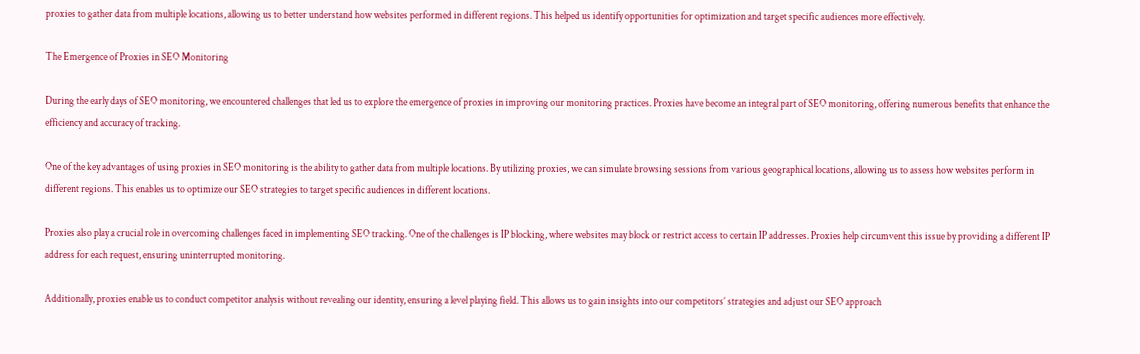proxies to gather data from multiple locations, allowing us to better understand how websites performed in different regions. This helped us identify opportunities for optimization and target specific audiences more effectively.

The Emergence of Proxies in SEO Monitoring

During the early days of SEO monitoring, we encountered challenges that led us to explore the emergence of proxies in improving our monitoring practices. Proxies have become an integral part of SEO monitoring, offering numerous benefits that enhance the efficiency and accuracy of tracking.

One of the key advantages of using proxies in SEO monitoring is the ability to gather data from multiple locations. By utilizing proxies, we can simulate browsing sessions from various geographical locations, allowing us to assess how websites perform in different regions. This enables us to optimize our SEO strategies to target specific audiences in different locations.

Proxies also play a crucial role in overcoming challenges faced in implementing SEO tracking. One of the challenges is IP blocking, where websites may block or restrict access to certain IP addresses. Proxies help circumvent this issue by providing a different IP address for each request, ensuring uninterrupted monitoring.

Additionally, proxies enable us to conduct competitor analysis without revealing our identity, ensuring a level playing field. This allows us to gain insights into our competitors’ strategies and adjust our SEO approach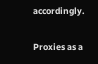accordingly.

Proxies as a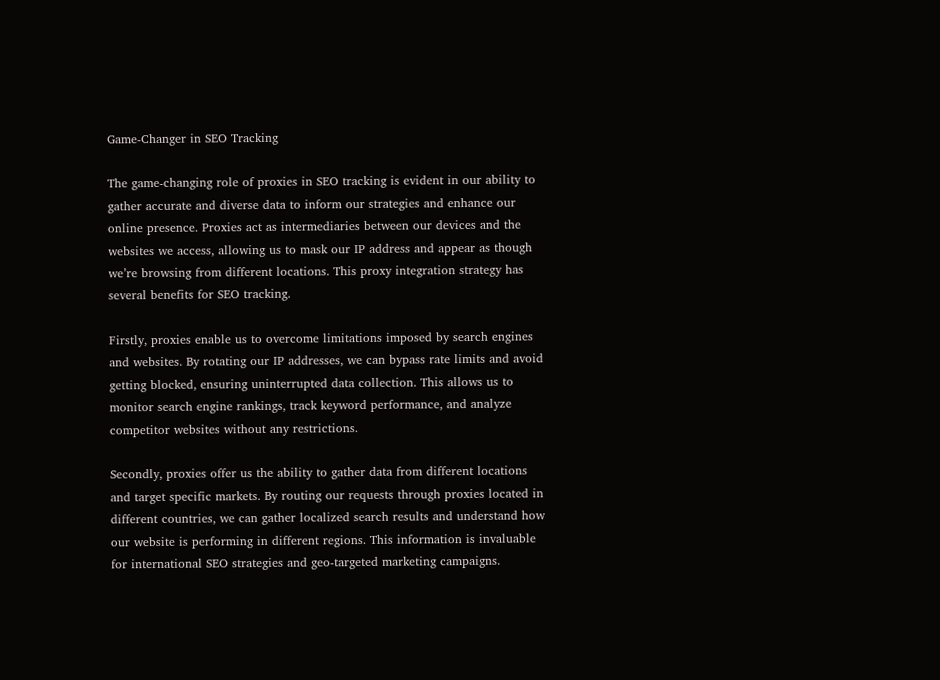Game-Changer in SEO Tracking

The game-changing role of proxies in SEO tracking is evident in our ability to gather accurate and diverse data to inform our strategies and enhance our online presence. Proxies act as intermediaries between our devices and the websites we access, allowing us to mask our IP address and appear as though we’re browsing from different locations. This proxy integration strategy has several benefits for SEO tracking.

Firstly, proxies enable us to overcome limitations imposed by search engines and websites. By rotating our IP addresses, we can bypass rate limits and avoid getting blocked, ensuring uninterrupted data collection. This allows us to monitor search engine rankings, track keyword performance, and analyze competitor websites without any restrictions.

Secondly, proxies offer us the ability to gather data from different locations and target specific markets. By routing our requests through proxies located in different countries, we can gather localized search results and understand how our website is performing in different regions. This information is invaluable for international SEO strategies and geo-targeted marketing campaigns.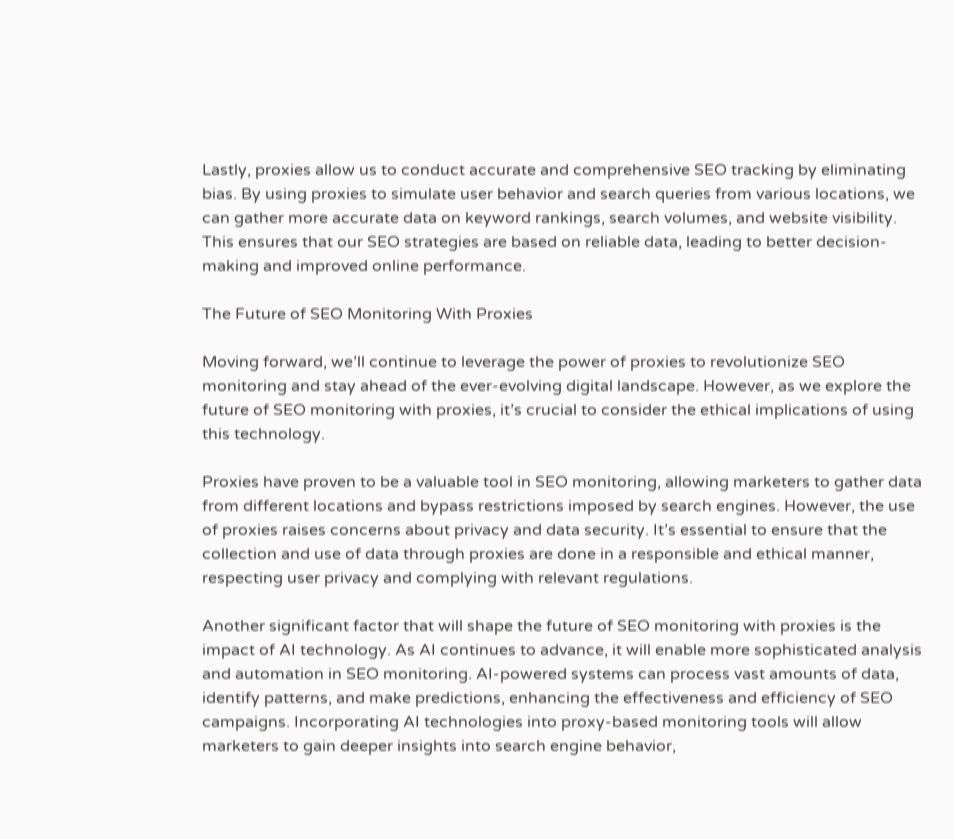Lastly, proxies allow us to conduct accurate and comprehensive SEO tracking by eliminating bias. By using proxies to simulate user behavior and search queries from various locations, we can gather more accurate data on keyword rankings, search volumes, and website visibility. This ensures that our SEO strategies are based on reliable data, leading to better decision-making and improved online performance.

The Future of SEO Monitoring With Proxies

Moving forward, we’ll continue to leverage the power of proxies to revolutionize SEO monitoring and stay ahead of the ever-evolving digital landscape. However, as we explore the future of SEO monitoring with proxies, it’s crucial to consider the ethical implications of using this technology.

Proxies have proven to be a valuable tool in SEO monitoring, allowing marketers to gather data from different locations and bypass restrictions imposed by search engines. However, the use of proxies raises concerns about privacy and data security. It’s essential to ensure that the collection and use of data through proxies are done in a responsible and ethical manner, respecting user privacy and complying with relevant regulations.

Another significant factor that will shape the future of SEO monitoring with proxies is the impact of AI technology. As AI continues to advance, it will enable more sophisticated analysis and automation in SEO monitoring. AI-powered systems can process vast amounts of data, identify patterns, and make predictions, enhancing the effectiveness and efficiency of SEO campaigns. Incorporating AI technologies into proxy-based monitoring tools will allow marketers to gain deeper insights into search engine behavior,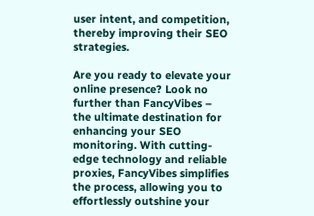user intent, and competition, thereby improving their SEO strategies.

Are you ready to elevate your online presence? Look no further than FancyVibes – the ultimate destination for enhancing your SEO monitoring. With cutting-edge technology and reliable proxies, FancyVibes simplifies the process, allowing you to effortlessly outshine your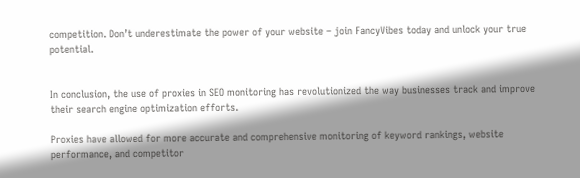competition. Don’t underestimate the power of your website – join FancyVibes today and unlock your true potential.


In conclusion, the use of proxies in SEO monitoring has revolutionized the way businesses track and improve their search engine optimization efforts.

Proxies have allowed for more accurate and comprehensive monitoring of keyword rankings, website performance, and competitor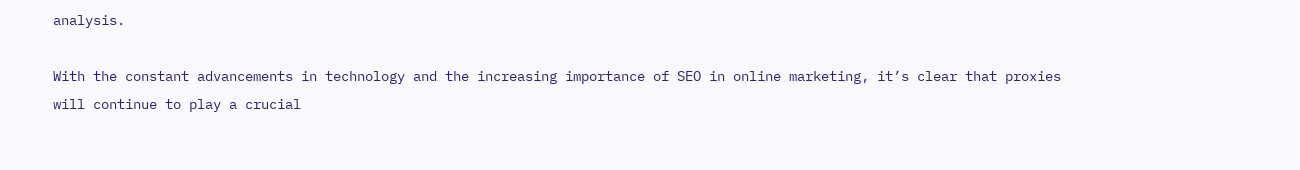analysis.

With the constant advancements in technology and the increasing importance of SEO in online marketing, it’s clear that proxies will continue to play a crucial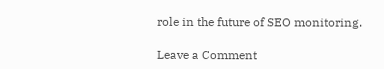role in the future of SEO monitoring.

Leave a Comment